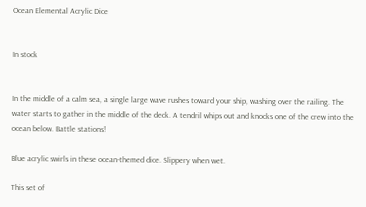Ocean Elemental Acrylic Dice


In stock


In the middle of a calm sea, a single large wave rushes toward your ship, washing over the railing. The water starts to gather in the middle of the deck. A tendril whips out and knocks one of the crew into the ocean below. Battle stations!

Blue acrylic swirls in these ocean-themed dice. Slippery when wet.

This set of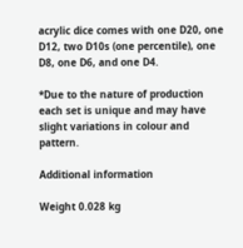acrylic dice comes with one D20, one D12, two D10s (one percentile), one D8, one D6, and one D4.

*Due to the nature of production each set is unique and may have slight variations in colour and pattern.

Additional information

Weight 0.028 kg